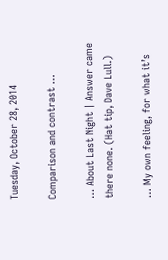Tuesday, October 28, 2014

Comparison and contrast …

… About Last Night | Answer came there none. (Hat tip, Dave Lull.)

… My own feeling, for what it’s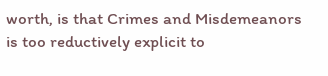worth, is that Crimes and Misdemeanors is too reductively explicit to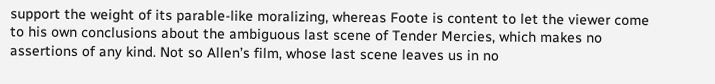support the weight of its parable-like moralizing, whereas Foote is content to let the viewer come to his own conclusions about the ambiguous last scene of Tender Mercies, which makes no assertions of any kind. Not so Allen’s film, whose last scene leaves us in no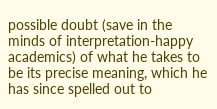possible doubt (save in the minds of interpretation-happy academics) of what he takes to be its precise meaning, which he has since spelled out to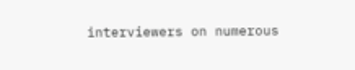interviewers on numerous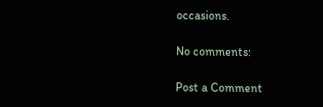occasions.

No comments:

Post a Comment